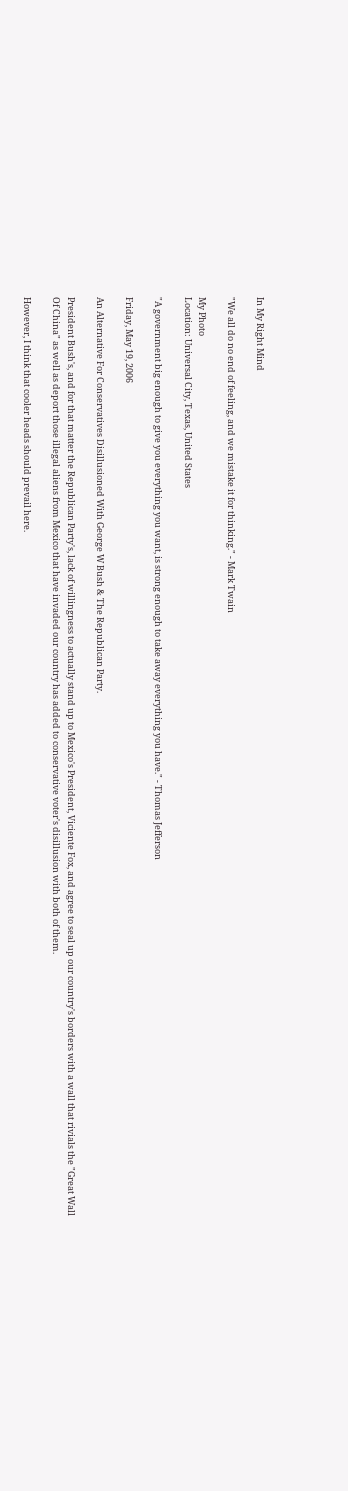In My Right Mind

"We all do no end of feeling, and we mistake it for thinking." - Mark Twain

My Photo
Location: Universal City, Texas, United States

"A government big enough to give you everything you want, is strong enough to take away everything you have." - Thomas Jefferson

Friday, May 19, 2006

An Alternative For Conservatives Disillusioned With George W Bush & The Republican Party.

President Bush's, and for that matter the Republican Party's, lack of willingness to actually stand up to Mexico's President, Viciente Fox, and agree to seal up our country's borders with a wall that rivials the "Great Wall Of China" as well as deport those illegal aliens from Mexico that have invaded our country has added to conservative voter's disillusion with both of them.

However, I think that cooler heads should prevail here.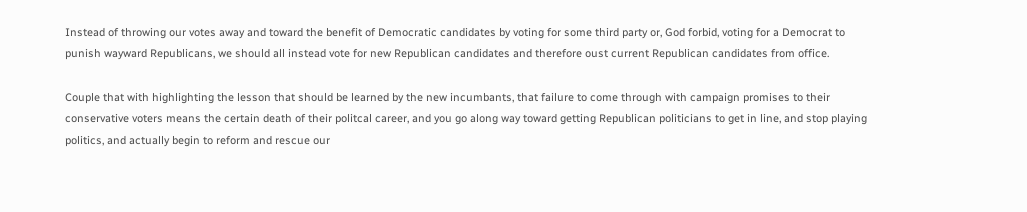Instead of throwing our votes away and toward the benefit of Democratic candidates by voting for some third party or, God forbid, voting for a Democrat to punish wayward Republicans, we should all instead vote for new Republican candidates and therefore oust current Republican candidates from office.

Couple that with highlighting the lesson that should be learned by the new incumbants, that failure to come through with campaign promises to their conservative voters means the certain death of their politcal career, and you go along way toward getting Republican politicians to get in line, and stop playing politics, and actually begin to reform and rescue our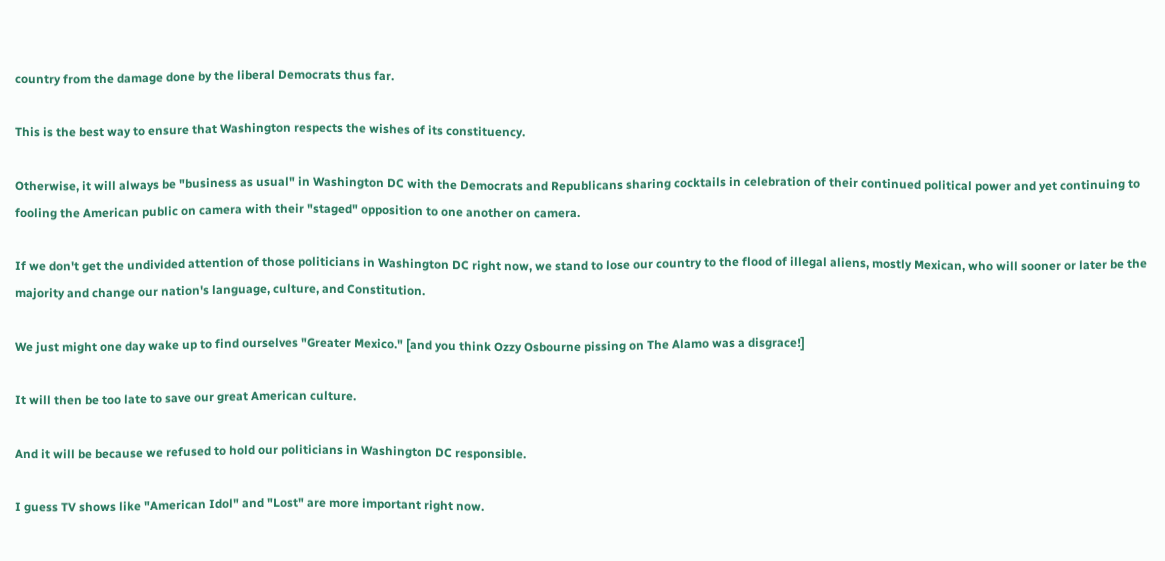country from the damage done by the liberal Democrats thus far.

This is the best way to ensure that Washington respects the wishes of its constituency.

Otherwise, it will always be "business as usual" in Washington DC with the Democrats and Republicans sharing cocktails in celebration of their continued political power and yet continuing to fooling the American public on camera with their "staged" opposition to one another on camera.

If we don't get the undivided attention of those politicians in Washington DC right now, we stand to lose our country to the flood of illegal aliens, mostly Mexican, who will sooner or later be the majority and change our nation's language, culture, and Constitution.

We just might one day wake up to find ourselves "Greater Mexico." [and you think Ozzy Osbourne pissing on The Alamo was a disgrace!]

It will then be too late to save our great American culture.

And it will be because we refused to hold our politicians in Washington DC responsible.

I guess TV shows like "American Idol" and "Lost" are more important right now.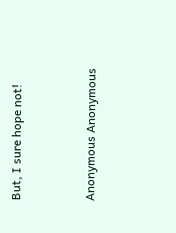But, I sure hope not!


Anonymous Anonymous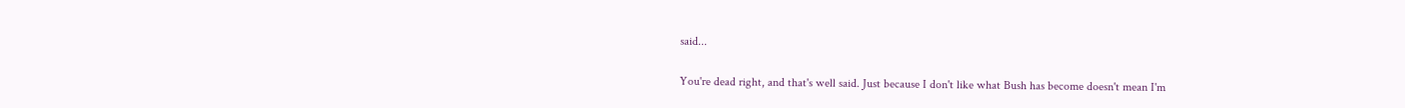said...

You're dead right, and that's well said. Just because I don't like what Bush has become doesn't mean I'm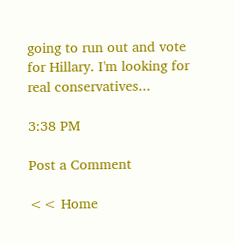going to run out and vote for Hillary. I'm looking for real conservatives...

3:38 PM

Post a Comment

<< Home